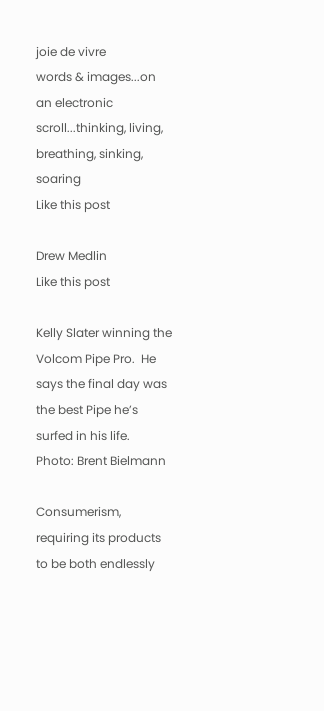joie de vivre
words & images...on an electronic scroll...thinking, living, breathing, sinking, soaring
Like this post

Drew Medlin
Like this post

Kelly Slater winning the Volcom Pipe Pro.  He says the final day was the best Pipe he’s surfed in his life.
Photo: Brent Bielmann

Consumerism, requiring its products to be both endlessly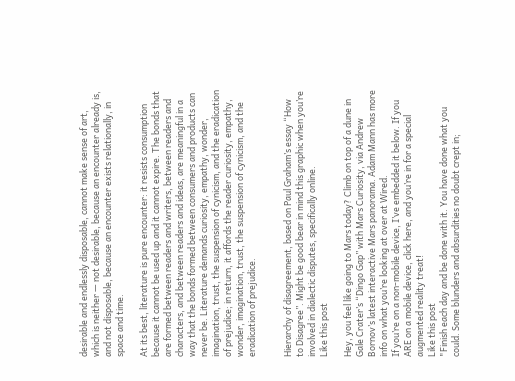desirable and endlessly disposable, cannot make sense of art, which is neither — not desirable, because an encounter already is, and not disposable, because an encounter exists relationally, in space and time.

At its best, literature is pure encounter: it resists consumption because it cannot be used up and it cannot expire. The bonds that are formed between readers and writers, between readers and characters, and between readers and ideas, are meaningful in a way that the bonds formed between consumers and products can never be. Literature demands curiosity, empathy, wonder, imagination, trust, the suspension of cynicism, and the eradication of prejudice; in return, it affords the reader curiosity, empathy, wonder, imagination, trust, the suspension of cynicism, and the eradication of prejudice.


Hierarchy of disagreement, based on Paul Graham’s essay “How to Disagree”. Might be good bear in mind this graphic when you’re involved in dialectic disputes, specifically online.
Like this post

Hey, you feel like going to Mars today? Climb on top of a dune in Gale Crater’s “Dingo Gap” with Mars Curiosity, via Andrew Bornov’s latest interactive Mars panorama. Adam Mann has more info on what you’re looking at over at Wired.
If you’re on a non-mobile device, I’ve embedded it below. If you ARE on a mobile device, click here, and you’re in for a special augmented reality treat!
Like this post
"Finish each day and be done with it. You have done what you could. Some blunders and absurdities no doubt crept in;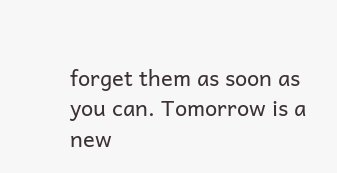forget them as soon as you can. Tomorrow is a new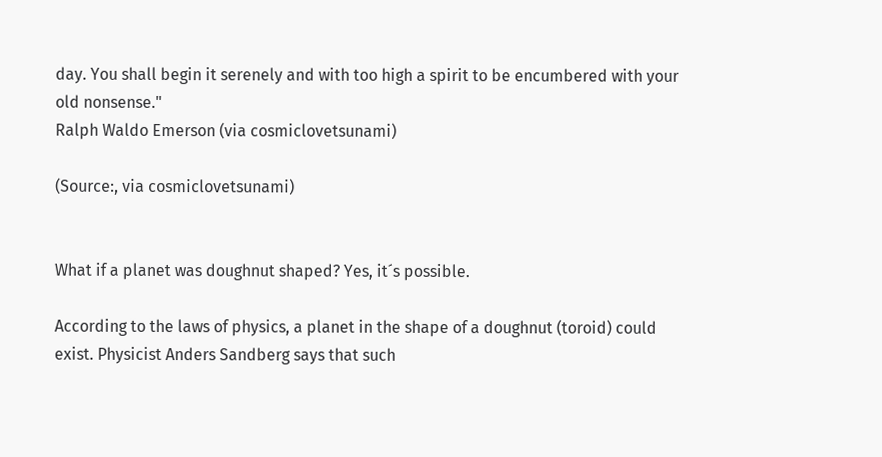day. You shall begin it serenely and with too high a spirit to be encumbered with your old nonsense."
Ralph Waldo Emerson (via cosmiclovetsunami)

(Source:, via cosmiclovetsunami)


What if a planet was doughnut shaped? Yes, it´s possible.

According to the laws of physics, a planet in the shape of a doughnut (toroid) could exist. Physicist Anders Sandberg says that such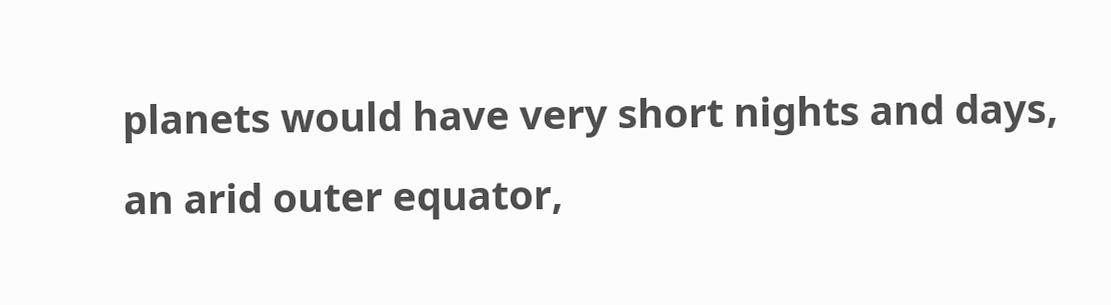planets would have very short nights and days, an arid outer equator,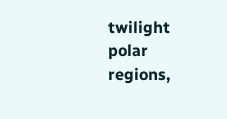twilight polar regions,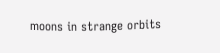moons in strange orbits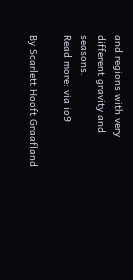and regions with very different gravity and seasons.
Read more: via io9

By Scarlett Hooft Graafland